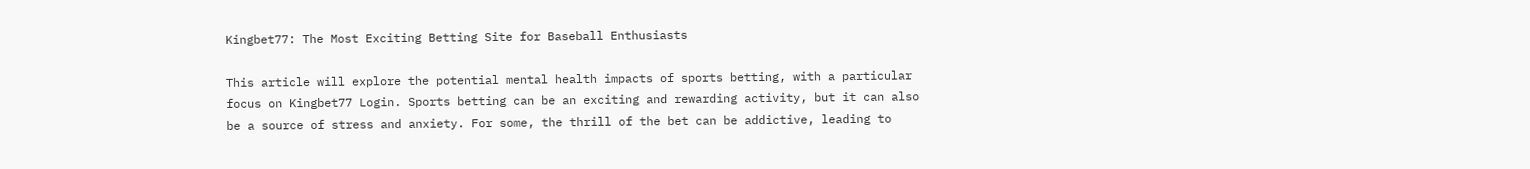Kingbet77: The Most Exciting Betting Site for Baseball Enthusiasts

This article will explore the potential mental health impacts of sports betting, with a particular focus on Kingbet77 Login. Sports betting can be an exciting and rewarding activity, but it can also be a source of stress and anxiety. For some, the thrill of the bet can be addictive, leading to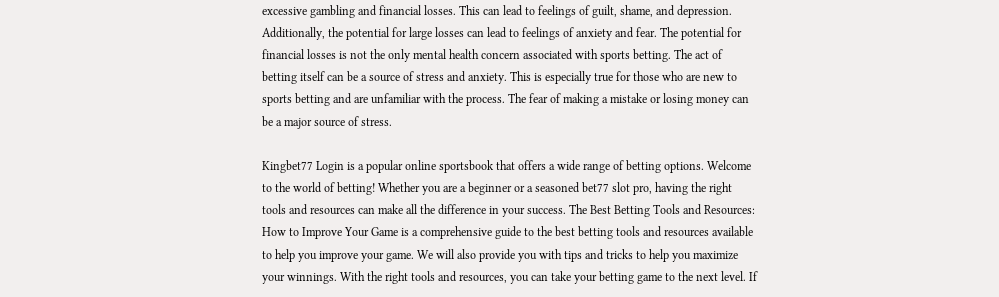excessive gambling and financial losses. This can lead to feelings of guilt, shame, and depression. Additionally, the potential for large losses can lead to feelings of anxiety and fear. The potential for financial losses is not the only mental health concern associated with sports betting. The act of betting itself can be a source of stress and anxiety. This is especially true for those who are new to sports betting and are unfamiliar with the process. The fear of making a mistake or losing money can be a major source of stress.

Kingbet77 Login is a popular online sportsbook that offers a wide range of betting options. Welcome to the world of betting! Whether you are a beginner or a seasoned bet77 slot pro, having the right tools and resources can make all the difference in your success. The Best Betting Tools and Resources: How to Improve Your Game is a comprehensive guide to the best betting tools and resources available to help you improve your game. We will also provide you with tips and tricks to help you maximize your winnings. With the right tools and resources, you can take your betting game to the next level. If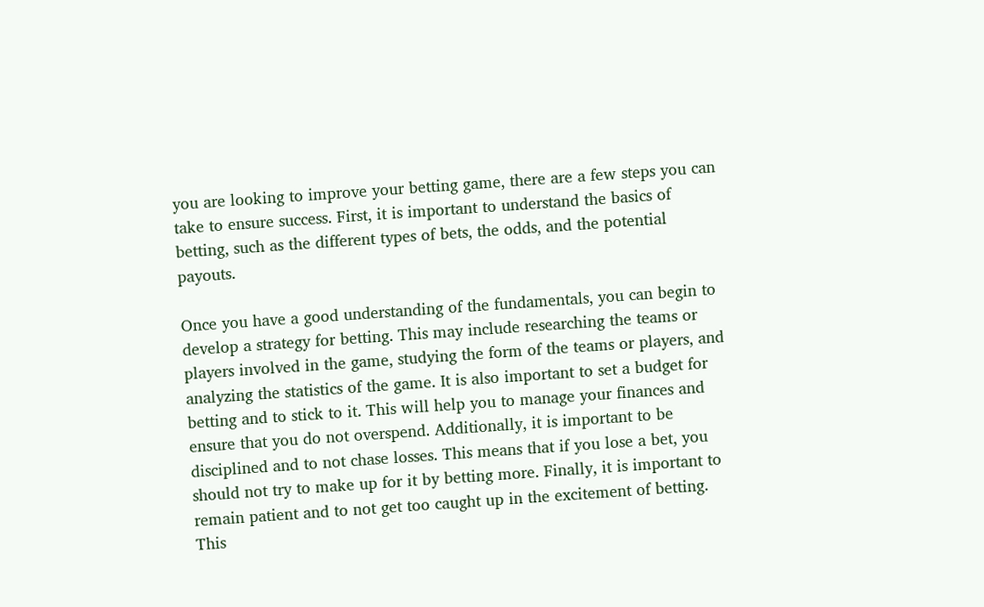you are looking to improve your betting game, there are a few steps you can take to ensure success. First, it is important to understand the basics of betting, such as the different types of bets, the odds, and the potential payouts.

Once you have a good understanding of the fundamentals, you can begin to develop a strategy for betting. This may include researching the teams or players involved in the game, studying the form of the teams or players, and analyzing the statistics of the game. It is also important to set a budget for betting and to stick to it. This will help you to manage your finances and ensure that you do not overspend. Additionally, it is important to be disciplined and to not chase losses. This means that if you lose a bet, you should not try to make up for it by betting more. Finally, it is important to remain patient and to not get too caught up in the excitement of betting. This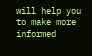will help you to make more informed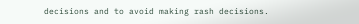decisions and to avoid making rash decisions.